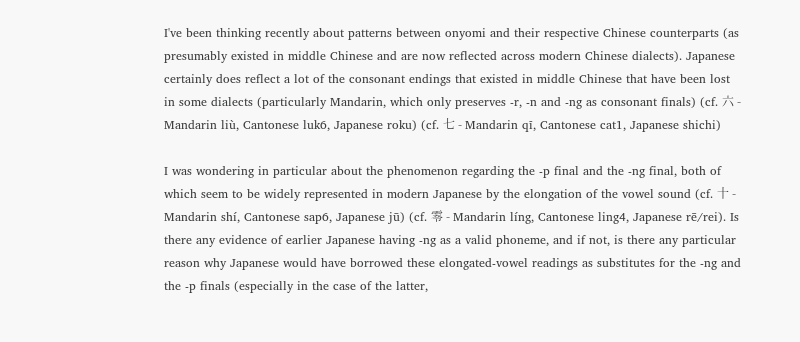I've been thinking recently about patterns between onyomi and their respective Chinese counterparts (as presumably existed in middle Chinese and are now reflected across modern Chinese dialects). Japanese certainly does reflect a lot of the consonant endings that existed in middle Chinese that have been lost in some dialects (particularly Mandarin, which only preserves -r, -n and -ng as consonant finals) (cf. 六 - Mandarin liù, Cantonese luk6, Japanese roku) (cf. 七 - Mandarin qī, Cantonese cat1, Japanese shichi)

I was wondering in particular about the phenomenon regarding the -p final and the -ng final, both of which seem to be widely represented in modern Japanese by the elongation of the vowel sound (cf. 十 - Mandarin shí, Cantonese sap6, Japanese jū) (cf. 零 - Mandarin líng, Cantonese ling4, Japanese rē/rei). Is there any evidence of earlier Japanese having -ng as a valid phoneme, and if not, is there any particular reason why Japanese would have borrowed these elongated-vowel readings as substitutes for the -ng and the -p finals (especially in the case of the latter,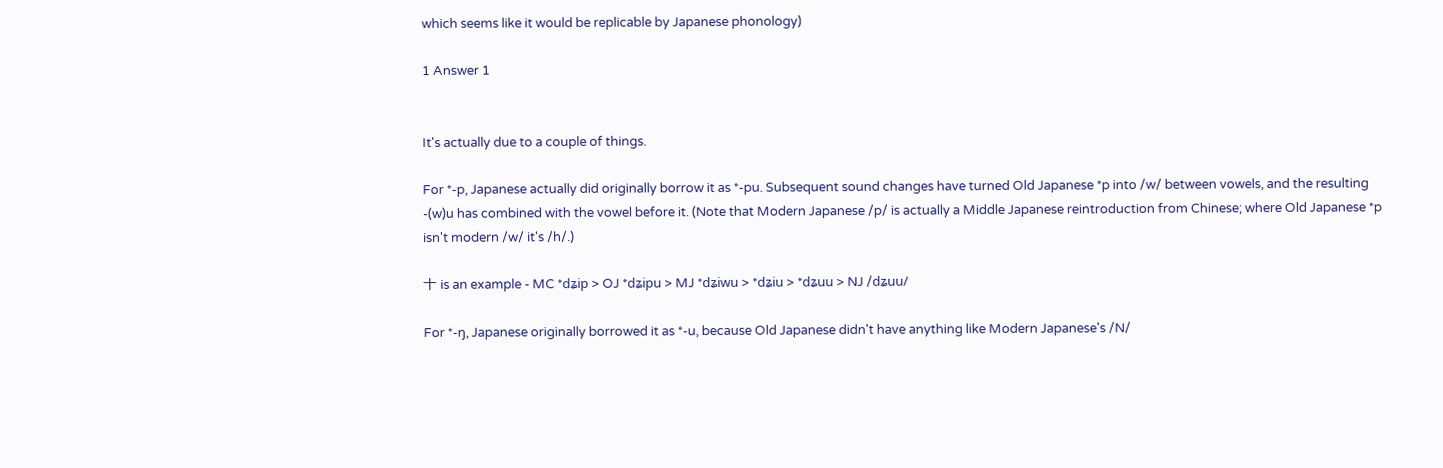which seems like it would be replicable by Japanese phonology)

1 Answer 1


It's actually due to a couple of things.

For *-p, Japanese actually did originally borrow it as *-pu. Subsequent sound changes have turned Old Japanese *p into /w/ between vowels, and the resulting -(w)u has combined with the vowel before it. (Note that Modern Japanese /p/ is actually a Middle Japanese reintroduction from Chinese; where Old Japanese *p isn't modern /w/ it's /h/.)

十 is an example - MC *dʑip > OJ *dʑipu > MJ *dʑiwu > *dʑiu > *dʑuu > NJ /dʑuu/

For *-ŋ, Japanese originally borrowed it as *-u, because Old Japanese didn't have anything like Modern Japanese's /N/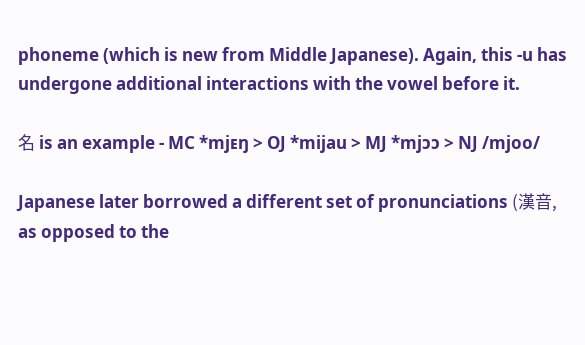phoneme (which is new from Middle Japanese). Again, this -u has undergone additional interactions with the vowel before it.

名 is an example - MC *mjᴇŋ > OJ *mijau > MJ *mjɔɔ > NJ /mjoo/

Japanese later borrowed a different set of pronunciations (漢音, as opposed to the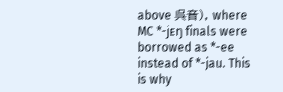above 呉音), where MC *-jᴇŋ finals were borrowed as *-ee instead of *-jau. This is why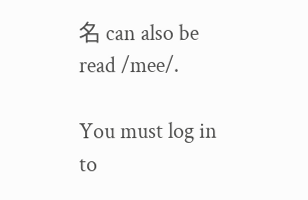名 can also be read /mee/.

You must log in to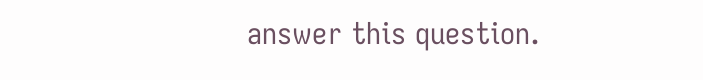answer this question.